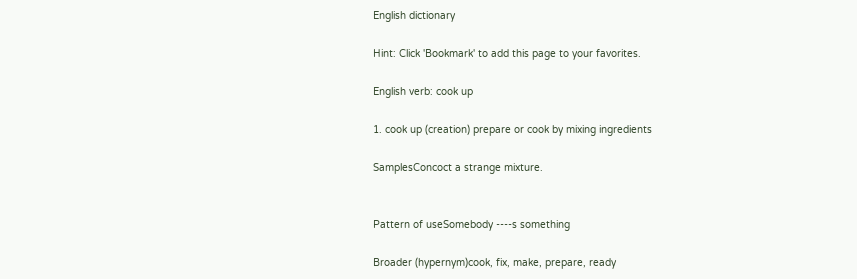English dictionary

Hint: Click 'Bookmark' to add this page to your favorites.

English verb: cook up

1. cook up (creation) prepare or cook by mixing ingredients

SamplesConcoct a strange mixture.


Pattern of useSomebody ----s something

Broader (hypernym)cook, fix, make, prepare, ready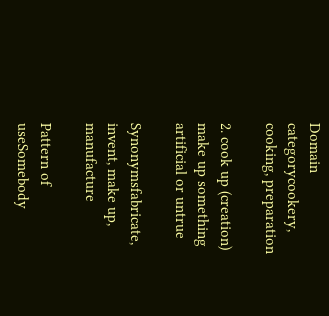Domain categorycookery, cooking, preparation

2. cook up (creation) make up something artificial or untrue

Synonymsfabricate, invent, make up, manufacture

Pattern of useSomebody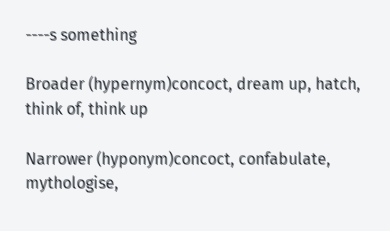----s something

Broader (hypernym)concoct, dream up, hatch, think of, think up

Narrower (hyponym)concoct, confabulate, mythologise,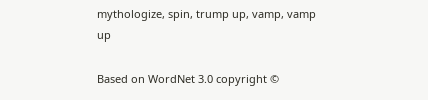mythologize, spin, trump up, vamp, vamp up

Based on WordNet 3.0 copyright ©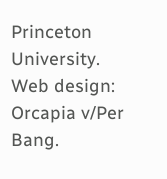Princeton University.
Web design: Orcapia v/Per Bang.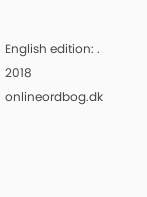English edition: .
2018 onlineordbog.dk